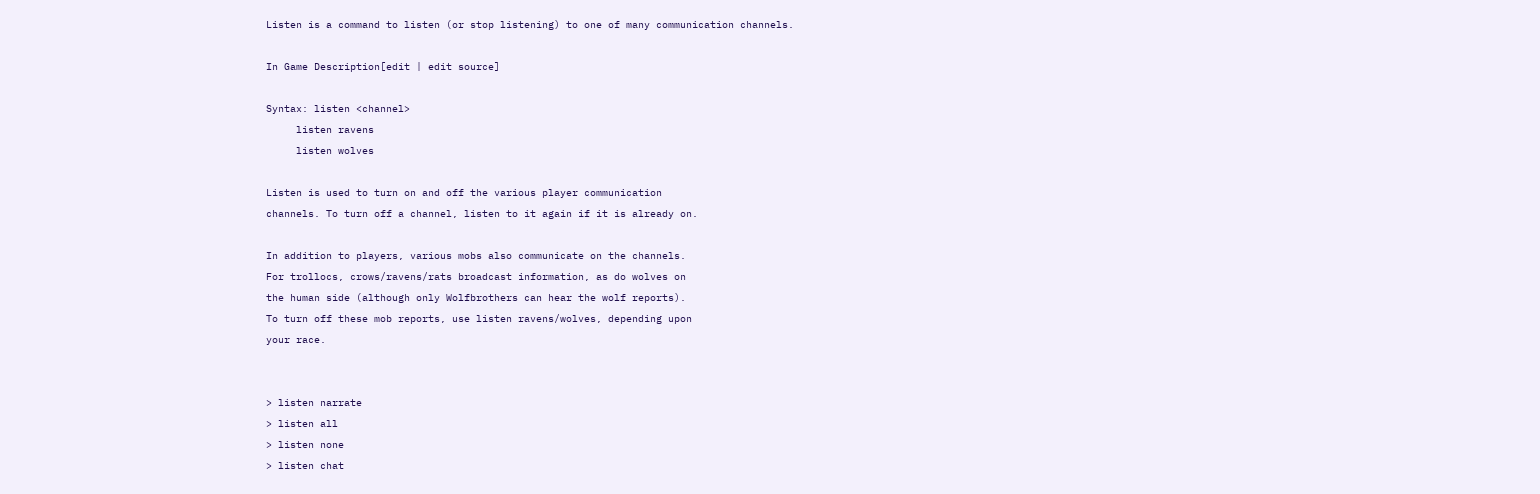Listen is a command to listen (or stop listening) to one of many communication channels.

In Game Description[edit | edit source]

Syntax: listen <channel>
     listen ravens
     listen wolves

Listen is used to turn on and off the various player communication
channels. To turn off a channel, listen to it again if it is already on.

In addition to players, various mobs also communicate on the channels.
For trollocs, crows/ravens/rats broadcast information, as do wolves on
the human side (although only Wolfbrothers can hear the wolf reports).
To turn off these mob reports, use listen ravens/wolves, depending upon
your race.


> listen narrate
> listen all
> listen none
> listen chat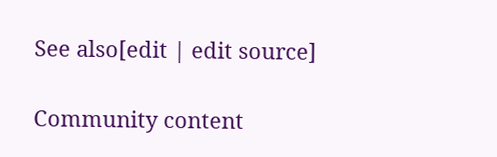See also[edit | edit source]

Community content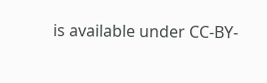is available under CC-BY-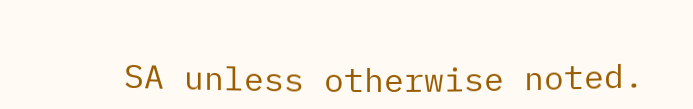SA unless otherwise noted.